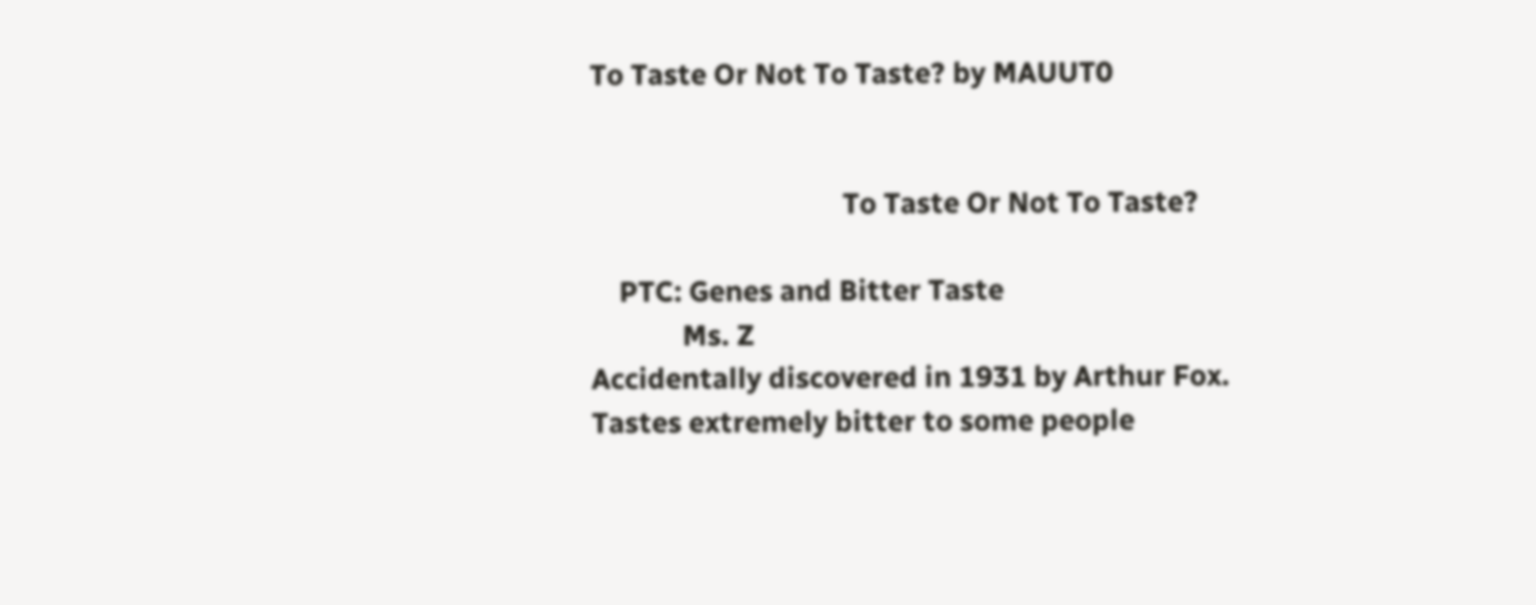To Taste Or Not To Taste? by MAUUT0


                                    To Taste Or Not To Taste?

    PTC: Genes and Bitter Taste
             Ms. Z
Accidentally discovered in 1931 by Arthur Fox.
Tastes extremely bitter to some people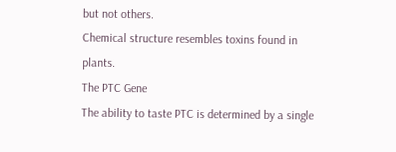but not others.
Chemical structure resembles toxins found in plants.
The PTC Gene
The ability to taste PTC is determined by a single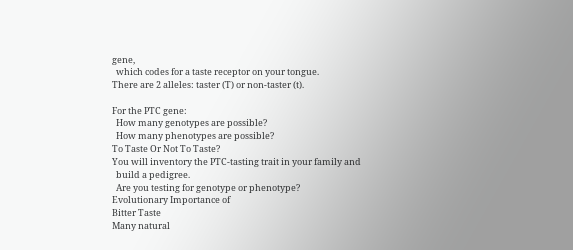gene,
  which codes for a taste receptor on your tongue.
There are 2 alleles: taster (T) or non-taster (t).

For the PTC gene:
  How many genotypes are possible?
  How many phenotypes are possible?
To Taste Or Not To Taste?
You will inventory the PTC-tasting trait in your family and
  build a pedigree.
  Are you testing for genotype or phenotype?
Evolutionary Importance of
Bitter Taste
Many natural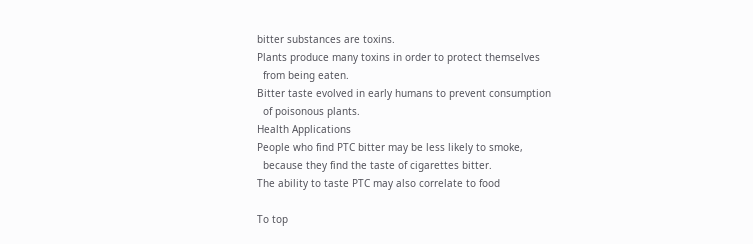bitter substances are toxins.
Plants produce many toxins in order to protect themselves
  from being eaten.
Bitter taste evolved in early humans to prevent consumption
  of poisonous plants.
Health Applications
People who find PTC bitter may be less likely to smoke,
  because they find the taste of cigarettes bitter.
The ability to taste PTC may also correlate to food

To top